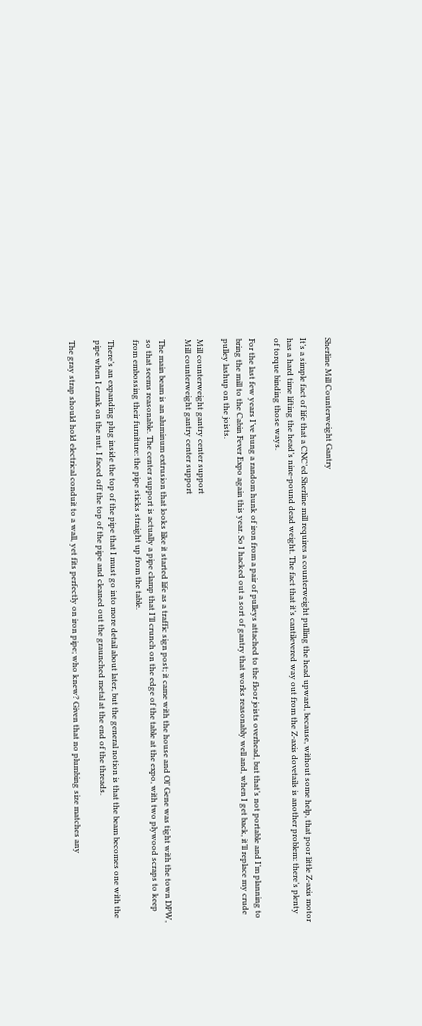Sherline Mill Counterweight Gantry

It’s a simple fact of life that a CNC’ed Sherline mill requires a counterweight pulling the head upward, because, without some help, that poor little Z-axis motor has a hard time lifting the head’s nine-pound dead weight. The fact that it’s cantilevered way out from the Z-axis dovetails is another problem: there’s plenty of torque binding those ways.

For the last few years I’ve hung a random hunk of iron from a pair of pulleys attached to the floor joists overhead, but that’s not portable and I’m planning to bring the mill to the Cabin Fever Expo again this year. So I hacked out a sort of gantry that works reasonably well and, when I get back, it’ll replace my crude pulley lashup on the joists.

Mill counterweight gantry center support
Mill counterweight gantry center support

The main beam is an aluminum extrusion that looks like it started life as a traffic sign post; it came with the house and Ol’ Gene was tight with the town DPW, so that seems reasonable. The center support is actually a pipe clamp that I’ll crunch on the edge of the table at the expo, with two plywood scraps to keep from embossing their furniture: the pipe sticks straight up from the table.

There’s an expanding plug inside the top of the pipe that I must go into more detail about later, but the general notion is that the beam becomes one with the pipe when I crank on the nut. I faced off the top of the pipe and cleaned out the graunched metal at the end of the threads.

The gray strap should hold electrical conduit to a wall, yet fits perfectly on iron pipe; who knew? Given that no plumbing size matches any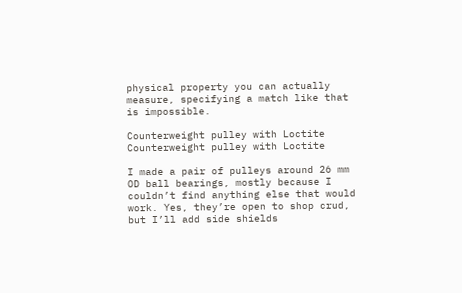physical property you can actually measure, specifying a match like that is impossible.

Counterweight pulley with Loctite
Counterweight pulley with Loctite

I made a pair of pulleys around 26 mm OD ball bearings, mostly because I couldn’t find anything else that would work. Yes, they’re open to shop crud, but I’ll add side shields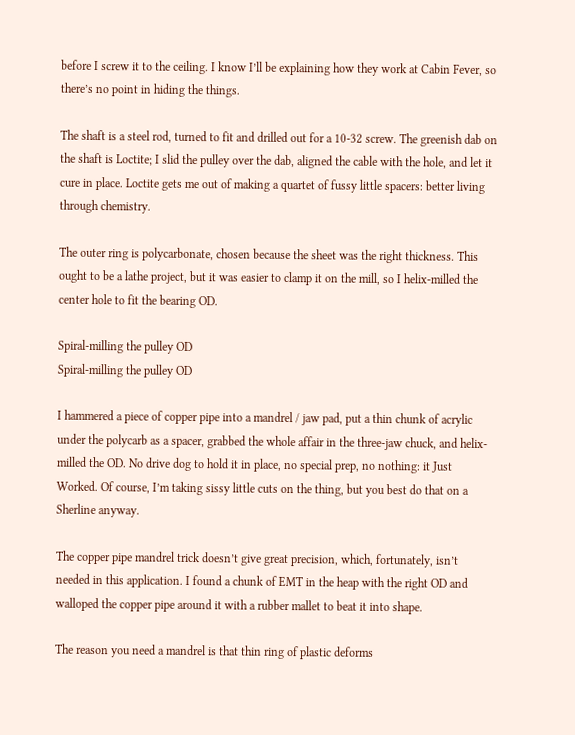before I screw it to the ceiling. I know I’ll be explaining how they work at Cabin Fever, so there’s no point in hiding the things.

The shaft is a steel rod, turned to fit and drilled out for a 10-32 screw. The greenish dab on the shaft is Loctite; I slid the pulley over the dab, aligned the cable with the hole, and let it cure in place. Loctite gets me out of making a quartet of fussy little spacers: better living through chemistry.

The outer ring is polycarbonate, chosen because the sheet was the right thickness. This ought to be a lathe project, but it was easier to clamp it on the mill, so I helix-milled the center hole to fit the bearing OD.

Spiral-milling the pulley OD
Spiral-milling the pulley OD

I hammered a piece of copper pipe into a mandrel / jaw pad, put a thin chunk of acrylic under the polycarb as a spacer, grabbed the whole affair in the three-jaw chuck, and helix-milled the OD. No drive dog to hold it in place, no special prep, no nothing: it Just Worked. Of course, I’m taking sissy little cuts on the thing, but you best do that on a Sherline anyway.

The copper pipe mandrel trick doesn’t give great precision, which, fortunately, isn’t needed in this application. I found a chunk of EMT in the heap with the right OD and walloped the copper pipe around it with a rubber mallet to beat it into shape.

The reason you need a mandrel is that thin ring of plastic deforms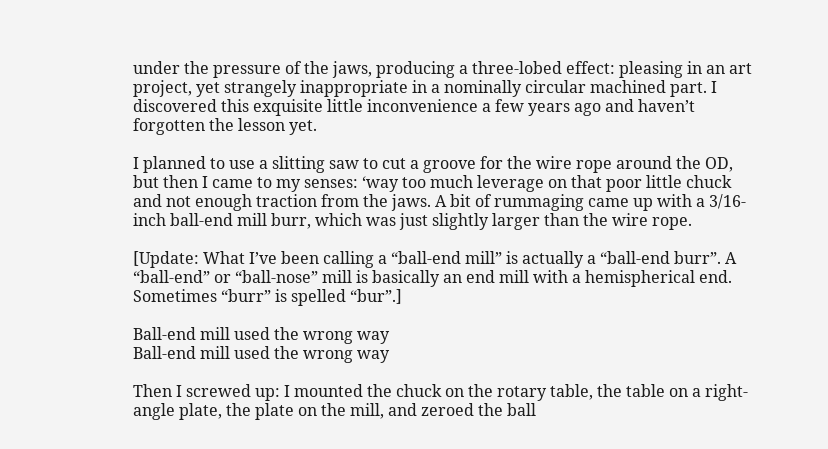under the pressure of the jaws, producing a three-lobed effect: pleasing in an art project, yet strangely inappropriate in a nominally circular machined part. I discovered this exquisite little inconvenience a few years ago and haven’t forgotten the lesson yet.

I planned to use a slitting saw to cut a groove for the wire rope around the OD, but then I came to my senses: ‘way too much leverage on that poor little chuck and not enough traction from the jaws. A bit of rummaging came up with a 3/16-inch ball-end mill burr, which was just slightly larger than the wire rope.

[Update: What I’ve been calling a “ball-end mill” is actually a “ball-end burr”. A “ball-end” or “ball-nose” mill is basically an end mill with a hemispherical end. Sometimes “burr” is spelled “bur”.]

Ball-end mill used the wrong way
Ball-end mill used the wrong way

Then I screwed up: I mounted the chuck on the rotary table, the table on a right-angle plate, the plate on the mill, and zeroed the ball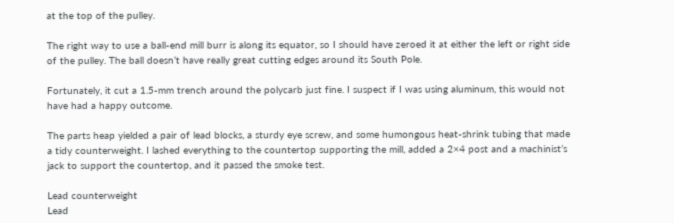at the top of the pulley.

The right way to use a ball-end mill burr is along its equator, so I should have zeroed it at either the left or right side of the pulley. The ball doesn’t have really great cutting edges around its South Pole.

Fortunately, it cut a 1.5-mm trench around the polycarb just fine. I suspect if I was using aluminum, this would not have had a happy outcome.

The parts heap yielded a pair of lead blocks, a sturdy eye screw, and some humongous heat-shrink tubing that made a tidy counterweight. I lashed everything to the countertop supporting the mill, added a 2×4 post and a machinist’s jack to support the countertop, and it passed the smoke test.

Lead counterweight
Lead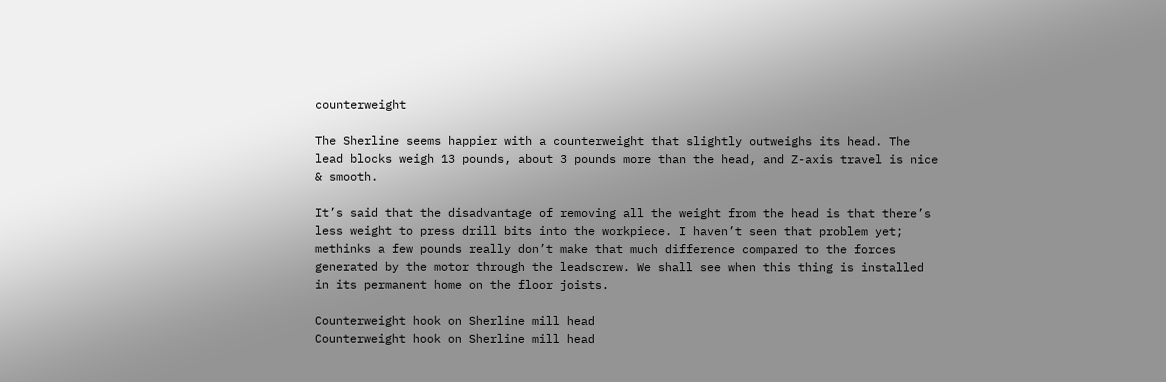counterweight

The Sherline seems happier with a counterweight that slightly outweighs its head. The lead blocks weigh 13 pounds, about 3 pounds more than the head, and Z-axis travel is nice & smooth.

It’s said that the disadvantage of removing all the weight from the head is that there’s less weight to press drill bits into the workpiece. I haven’t seen that problem yet; methinks a few pounds really don’t make that much difference compared to the forces generated by the motor through the leadscrew. We shall see when this thing is installed in its permanent home on the floor joists.

Counterweight hook on Sherline mill head
Counterweight hook on Sherline mill head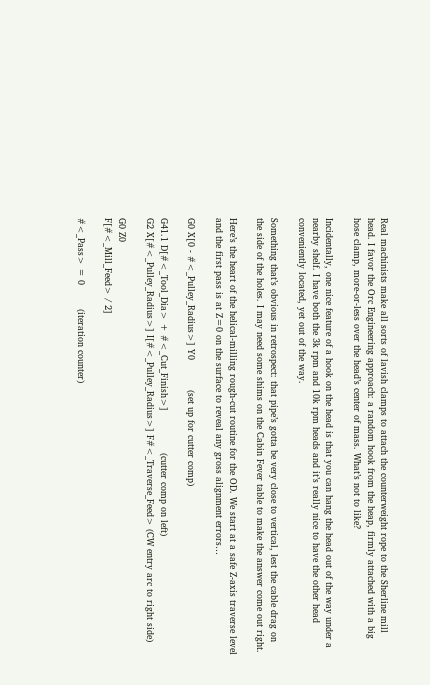Real machinists make all sorts of lavish clamps to attach the counterweight rope to the Sherline mill head. I favor the Orc Engineering approach: a random hook from the heap, firmly attached with a big hose clamp, more-or-less over the head’s center of mass. What’s not to like?

Incidentally, one nice feature of a hook on the head is that you can hang the head out of the way under a nearby shelf. I have both the 3k rpm and 10k rpm heads and it’s really nice to have the other head conveniently located, yet out of the way.

Something that’s obvious in retrospect: that pipe’s gotta be very close to vertical, lest the cable drag on the side of the holes. I may need some shims on the Cabin Fever table to make the answer come out right.

Here’s the heart of the helical-milling rough-cut routine for the OD. We start at a safe Z-axis traverse level and the first pass is at Z=0 on the surface to reveal any gross alignment errors…

G0 X[0 - #<_Pulley_Radius>] Y0          (set up for cutter comp)

G41.1 D[#<_Tool_Dia> + #<_Cut_Finish>]              (cutter comp on left)
G2 X[#<_Pulley_Radius>] I[#<_Pulley_Radius>] F#<_Traverse_Feed> (CW entry arc to right side)

G0 Z0
F[#<_Mill_Feed> / 2]

#<_Pass> = 0        (iteration counter)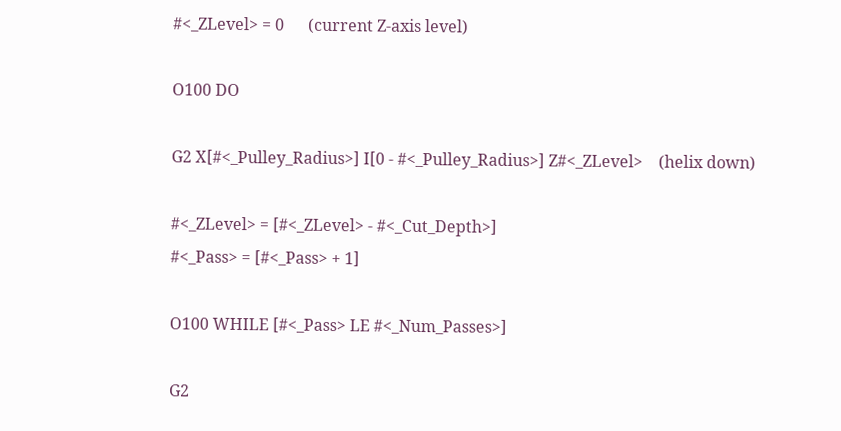#<_ZLevel> = 0      (current Z-axis level)

O100 DO

G2 X[#<_Pulley_Radius>] I[0 - #<_Pulley_Radius>] Z#<_ZLevel>    (helix down)

#<_ZLevel> = [#<_ZLevel> - #<_Cut_Depth>]
#<_Pass> = [#<_Pass> + 1]

O100 WHILE [#<_Pass> LE #<_Num_Passes>]

G2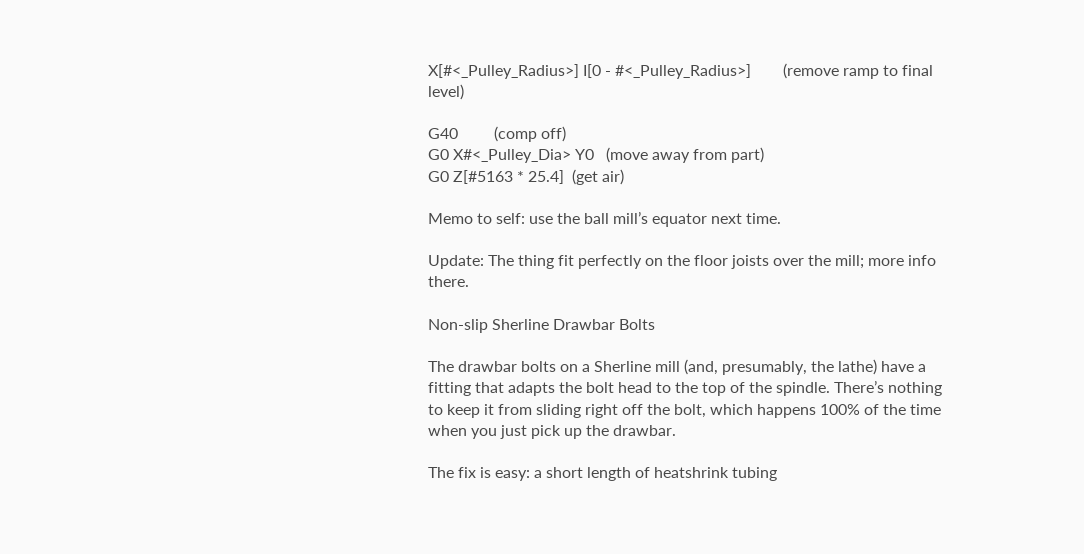X[#<_Pulley_Radius>] I[0 - #<_Pulley_Radius>]        (remove ramp to final level)

G40         (comp off)
G0 X#<_Pulley_Dia> Y0   (move away from part)
G0 Z[#5163 * 25.4]  (get air)

Memo to self: use the ball mill’s equator next time.

Update: The thing fit perfectly on the floor joists over the mill; more info there.

Non-slip Sherline Drawbar Bolts

The drawbar bolts on a Sherline mill (and, presumably, the lathe) have a fitting that adapts the bolt head to the top of the spindle. There’s nothing to keep it from sliding right off the bolt, which happens 100% of the time when you just pick up the drawbar.

The fix is easy: a short length of heatshrink tubing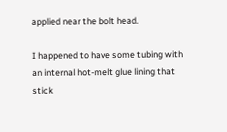applied near the bolt head.

I happened to have some tubing with an internal hot-melt glue lining that stick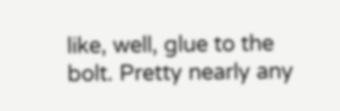like, well, glue to the bolt. Pretty nearly any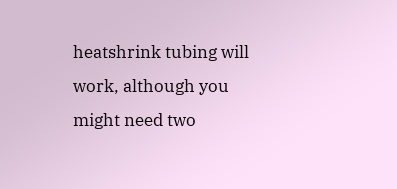heatshrink tubing will work, although you might need two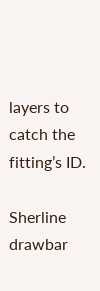layers to catch the fitting’s ID.

Sherline drawbar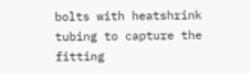bolts with heatshrink tubing to capture the fitting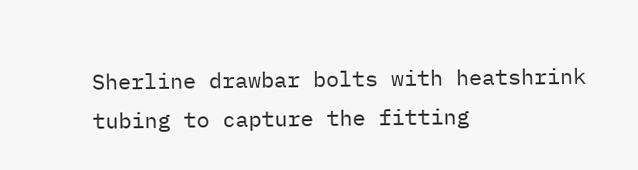Sherline drawbar bolts with heatshrink tubing to capture the fitting